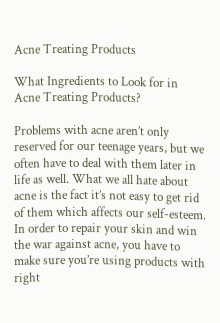Acne Treating Products

What Ingredients to Look for in Acne Treating Products?

Problems with acne aren’t only reserved for our teenage years, but we often have to deal with them later in life as well. What we all hate about acne is the fact it’s not easy to get rid of them which affects our self-esteem. In order to repair your skin and win the war against acne, you have to make sure you’re using products with right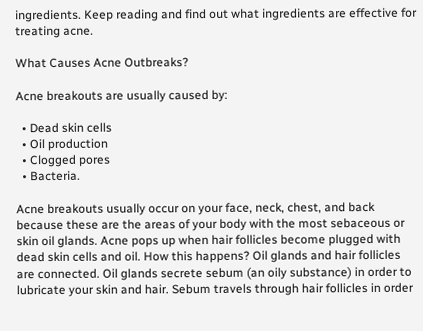ingredients. Keep reading and find out what ingredients are effective for treating acne.

What Causes Acne Outbreaks?

Acne breakouts are usually caused by:

  • Dead skin cells
  • Oil production
  • Clogged pores
  • Bacteria.

Acne breakouts usually occur on your face, neck, chest, and back because these are the areas of your body with the most sebaceous or skin oil glands. Acne pops up when hair follicles become plugged with dead skin cells and oil. How this happens? Oil glands and hair follicles are connected. Oil glands secrete sebum (an oily substance) in order to lubricate your skin and hair. Sebum travels through hair follicles in order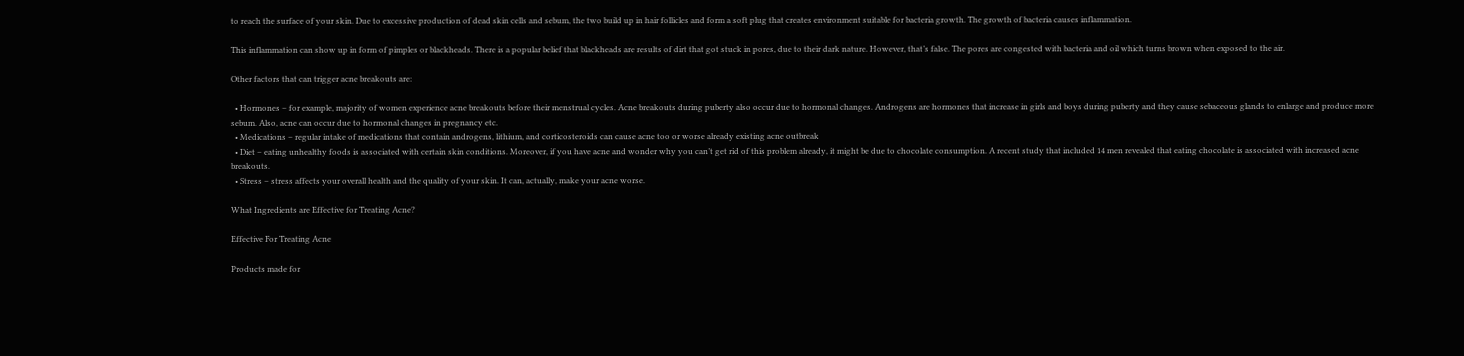to reach the surface of your skin. Due to excessive production of dead skin cells and sebum, the two build up in hair follicles and form a soft plug that creates environment suitable for bacteria growth. The growth of bacteria causes inflammation.

This inflammation can show up in form of pimples or blackheads. There is a popular belief that blackheads are results of dirt that got stuck in pores, due to their dark nature. However, that’s false. The pores are congested with bacteria and oil which turns brown when exposed to the air.

Other factors that can trigger acne breakouts are:

  • Hormones – for example, majority of women experience acne breakouts before their menstrual cycles. Acne breakouts during puberty also occur due to hormonal changes. Androgens are hormones that increase in girls and boys during puberty and they cause sebaceous glands to enlarge and produce more sebum. Also, acne can occur due to hormonal changes in pregnancy etc.
  • Medications – regular intake of medications that contain androgens, lithium, and corticosteroids can cause acne too or worse already existing acne outbreak
  • Diet – eating unhealthy foods is associated with certain skin conditions. Moreover, if you have acne and wonder why you can’t get rid of this problem already, it might be due to chocolate consumption. A recent study that included 14 men revealed that eating chocolate is associated with increased acne breakouts.
  • Stress – stress affects your overall health and the quality of your skin. It can, actually, make your acne worse.

What Ingredients are Effective for Treating Acne?

Effective For Treating Acne

Products made for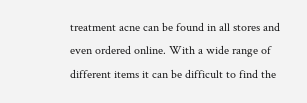treatment acne can be found in all stores and even ordered online. With a wide range of different items it can be difficult to find the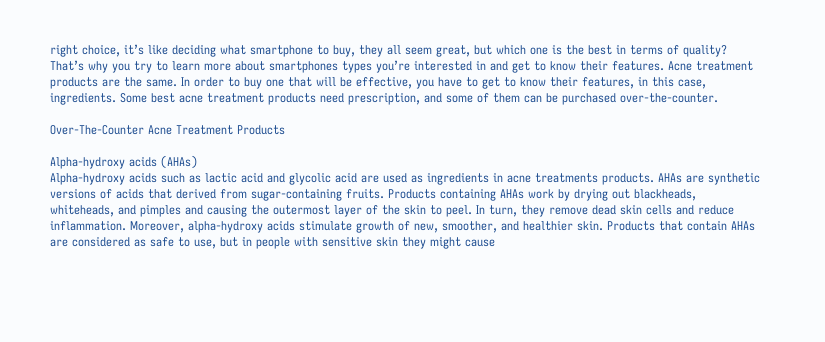right choice, it’s like deciding what smartphone to buy, they all seem great, but which one is the best in terms of quality? That’s why you try to learn more about smartphones types you’re interested in and get to know their features. Acne treatment products are the same. In order to buy one that will be effective, you have to get to know their features, in this case, ingredients. Some best acne treatment products need prescription, and some of them can be purchased over-the-counter.

Over-The-Counter Acne Treatment Products

Alpha-hydroxy acids (AHAs)
Alpha-hydroxy acids such as lactic acid and glycolic acid are used as ingredients in acne treatments products. AHAs are synthetic versions of acids that derived from sugar-containing fruits. Products containing AHAs work by drying out blackheads, whiteheads, and pimples and causing the outermost layer of the skin to peel. In turn, they remove dead skin cells and reduce inflammation. Moreover, alpha-hydroxy acids stimulate growth of new, smoother, and healthier skin. Products that contain AHAs are considered as safe to use, but in people with sensitive skin they might cause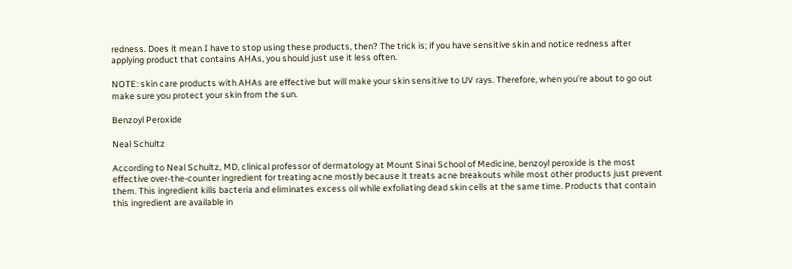redness. Does it mean I have to stop using these products, then? The trick is; if you have sensitive skin and notice redness after applying product that contains AHAs, you should just use it less often.

NOTE: skin care products with AHAs are effective but will make your skin sensitive to UV rays. Therefore, when you’re about to go out make sure you protect your skin from the sun.

Benzoyl Peroxide

Neal Schultz

According to Neal Schultz, MD, clinical professor of dermatology at Mount Sinai School of Medicine, benzoyl peroxide is the most effective over-the-counter ingredient for treating acne mostly because it treats acne breakouts while most other products just prevent them. This ingredient kills bacteria and eliminates excess oil while exfoliating dead skin cells at the same time. Products that contain this ingredient are available in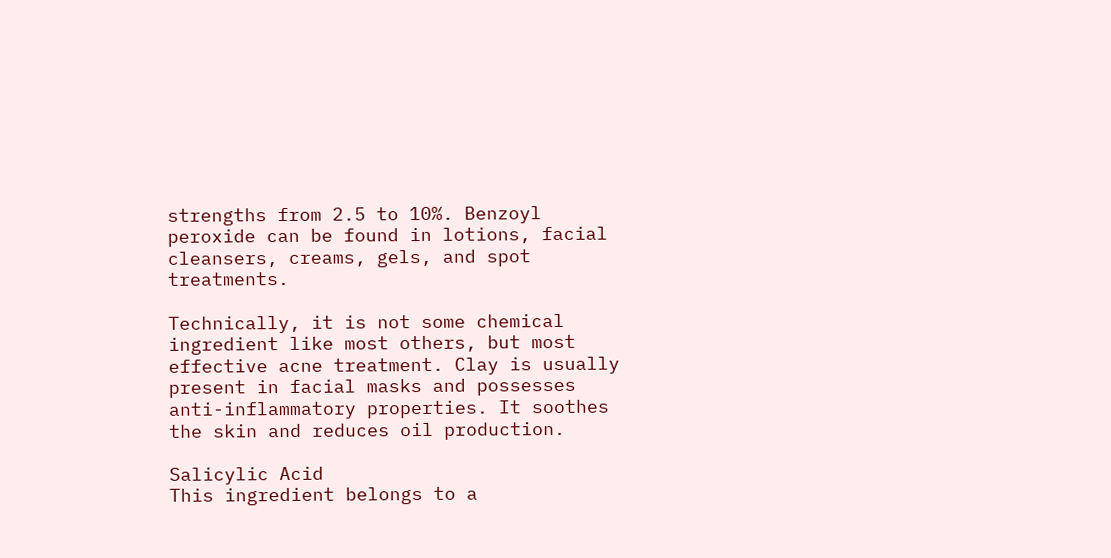strengths from 2.5 to 10%. Benzoyl peroxide can be found in lotions, facial cleansers, creams, gels, and spot treatments.

Technically, it is not some chemical ingredient like most others, but most effective acne treatment. Clay is usually present in facial masks and possesses anti-inflammatory properties. It soothes the skin and reduces oil production.

Salicylic Acid
This ingredient belongs to a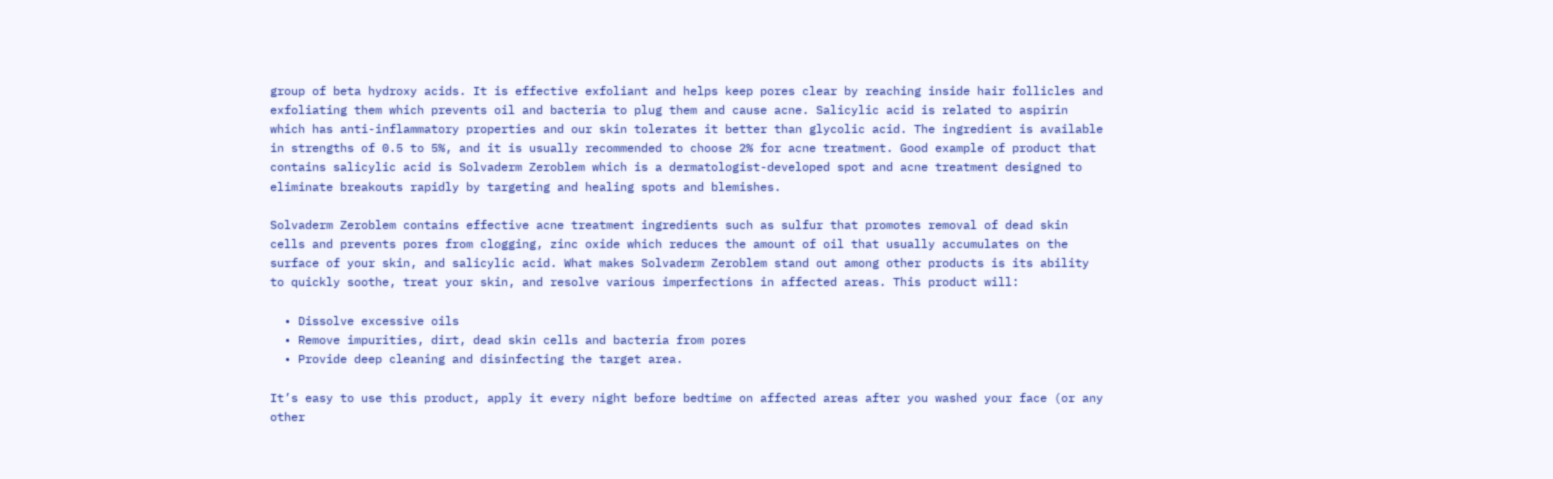group of beta hydroxy acids. It is effective exfoliant and helps keep pores clear by reaching inside hair follicles and exfoliating them which prevents oil and bacteria to plug them and cause acne. Salicylic acid is related to aspirin which has anti-inflammatory properties and our skin tolerates it better than glycolic acid. The ingredient is available in strengths of 0.5 to 5%, and it is usually recommended to choose 2% for acne treatment. Good example of product that contains salicylic acid is Solvaderm Zeroblem which is a dermatologist-developed spot and acne treatment designed to eliminate breakouts rapidly by targeting and healing spots and blemishes.

Solvaderm Zeroblem contains effective acne treatment ingredients such as sulfur that promotes removal of dead skin cells and prevents pores from clogging, zinc oxide which reduces the amount of oil that usually accumulates on the surface of your skin, and salicylic acid. What makes Solvaderm Zeroblem stand out among other products is its ability to quickly soothe, treat your skin, and resolve various imperfections in affected areas. This product will:

  • Dissolve excessive oils
  • Remove impurities, dirt, dead skin cells and bacteria from pores
  • Provide deep cleaning and disinfecting the target area.

It’s easy to use this product, apply it every night before bedtime on affected areas after you washed your face (or any other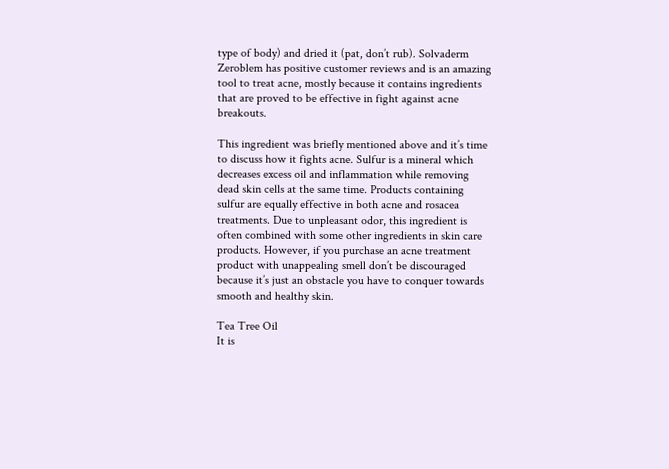type of body) and dried it (pat, don’t rub). Solvaderm Zeroblem has positive customer reviews and is an amazing tool to treat acne, mostly because it contains ingredients that are proved to be effective in fight against acne breakouts.

This ingredient was briefly mentioned above and it’s time to discuss how it fights acne. Sulfur is a mineral which decreases excess oil and inflammation while removing dead skin cells at the same time. Products containing sulfur are equally effective in both acne and rosacea treatments. Due to unpleasant odor, this ingredient is often combined with some other ingredients in skin care products. However, if you purchase an acne treatment product with unappealing smell don’t be discouraged because it’s just an obstacle you have to conquer towards smooth and healthy skin.

Tea Tree Oil
It is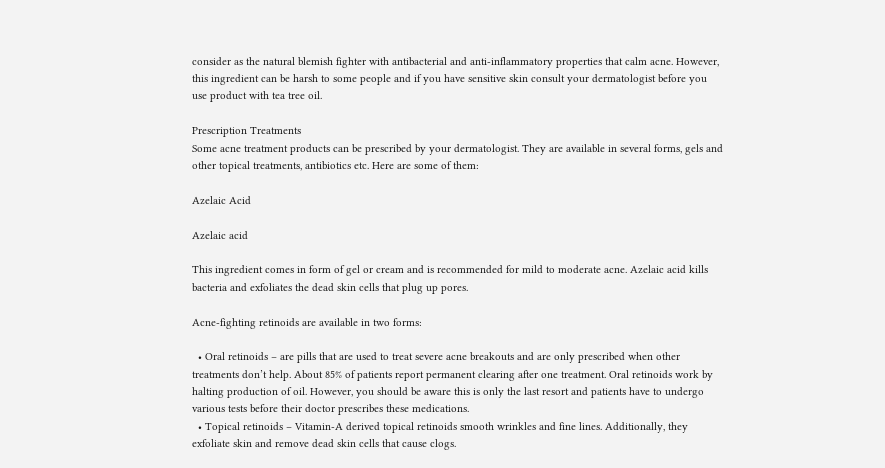consider as the natural blemish fighter with antibacterial and anti-inflammatory properties that calm acne. However, this ingredient can be harsh to some people and if you have sensitive skin consult your dermatologist before you use product with tea tree oil.

Prescription Treatments
Some acne treatment products can be prescribed by your dermatologist. They are available in several forms, gels and other topical treatments, antibiotics etc. Here are some of them:

Azelaic Acid

Azelaic acid

This ingredient comes in form of gel or cream and is recommended for mild to moderate acne. Azelaic acid kills bacteria and exfoliates the dead skin cells that plug up pores.

Acne-fighting retinoids are available in two forms:

  • Oral retinoids – are pills that are used to treat severe acne breakouts and are only prescribed when other treatments don’t help. About 85% of patients report permanent clearing after one treatment. Oral retinoids work by halting production of oil. However, you should be aware this is only the last resort and patients have to undergo various tests before their doctor prescribes these medications.
  • Topical retinoids – Vitamin-A derived topical retinoids smooth wrinkles and fine lines. Additionally, they exfoliate skin and remove dead skin cells that cause clogs.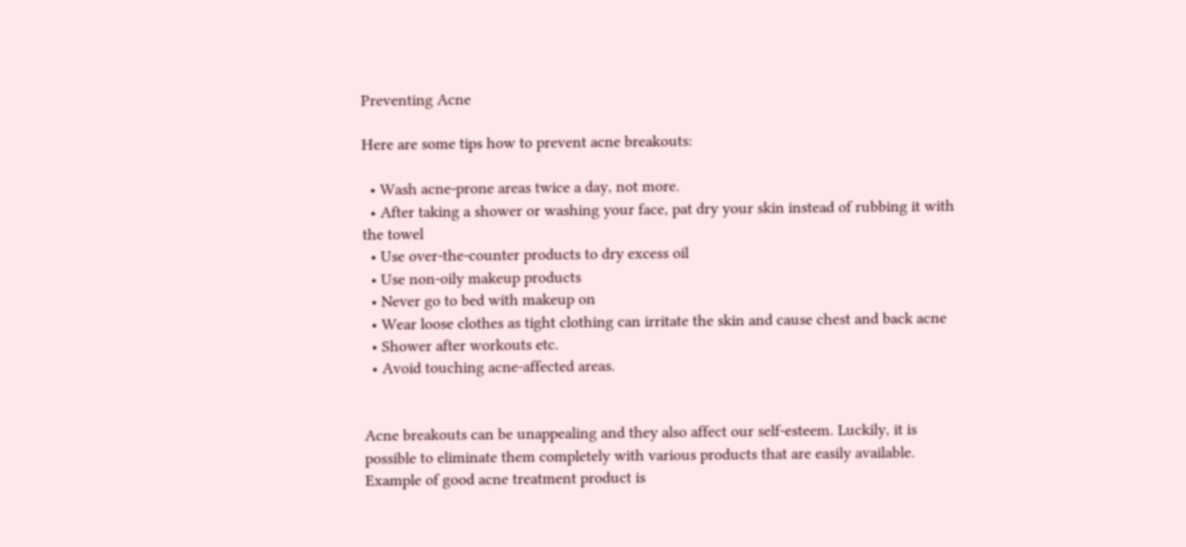Preventing Acne

Here are some tips how to prevent acne breakouts:

  • Wash acne-prone areas twice a day, not more.
  • After taking a shower or washing your face, pat dry your skin instead of rubbing it with the towel
  • Use over-the-counter products to dry excess oil
  • Use non-oily makeup products
  • Never go to bed with makeup on
  • Wear loose clothes as tight clothing can irritate the skin and cause chest and back acne
  • Shower after workouts etc.
  • Avoid touching acne-affected areas.


Acne breakouts can be unappealing and they also affect our self-esteem. Luckily, it is possible to eliminate them completely with various products that are easily available. Example of good acne treatment product is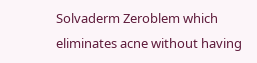Solvaderm Zeroblem which eliminates acne without having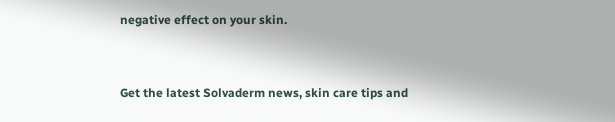negative effect on your skin.


Get the latest Solvaderm news, skin care tips and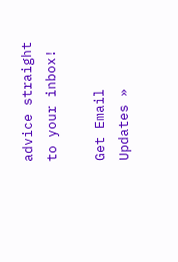advice straight to your inbox!

Get Email Updates »